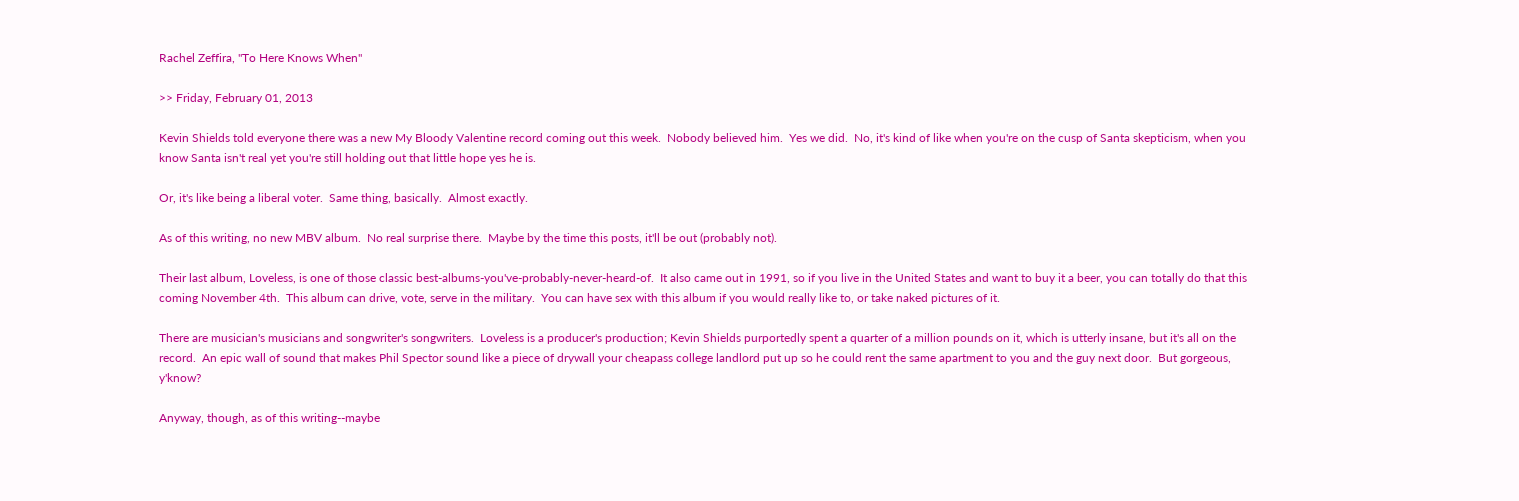Rachel Zeffira, "To Here Knows When"

>> Friday, February 01, 2013

Kevin Shields told everyone there was a new My Bloody Valentine record coming out this week.  Nobody believed him.  Yes we did.  No, it's kind of like when you're on the cusp of Santa skepticism, when you know Santa isn't real yet you're still holding out that little hope yes he is.

Or, it's like being a liberal voter.  Same thing, basically.  Almost exactly.

As of this writing, no new MBV album.  No real surprise there.  Maybe by the time this posts, it'll be out (probably not).

Their last album, Loveless, is one of those classic best-albums-you've-probably-never-heard-of.  It also came out in 1991, so if you live in the United States and want to buy it a beer, you can totally do that this coming November 4th.  This album can drive, vote, serve in the military.  You can have sex with this album if you would really like to, or take naked pictures of it.

There are musician's musicians and songwriter's songwriters.  Loveless is a producer's production; Kevin Shields purportedly spent a quarter of a million pounds on it, which is utterly insane, but it's all on the record.  An epic wall of sound that makes Phil Spector sound like a piece of drywall your cheapass college landlord put up so he could rent the same apartment to you and the guy next door.  But gorgeous, y'know?

Anyway, though, as of this writing--maybe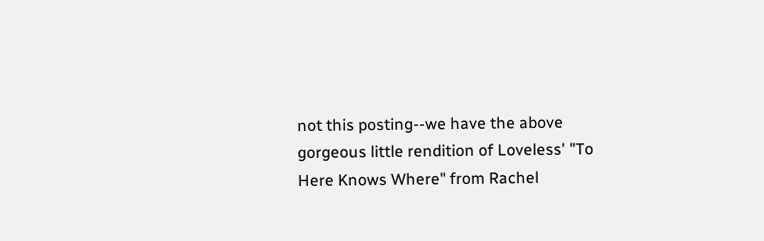not this posting--we have the above gorgeous little rendition of Loveless' "To Here Knows Where" from Rachel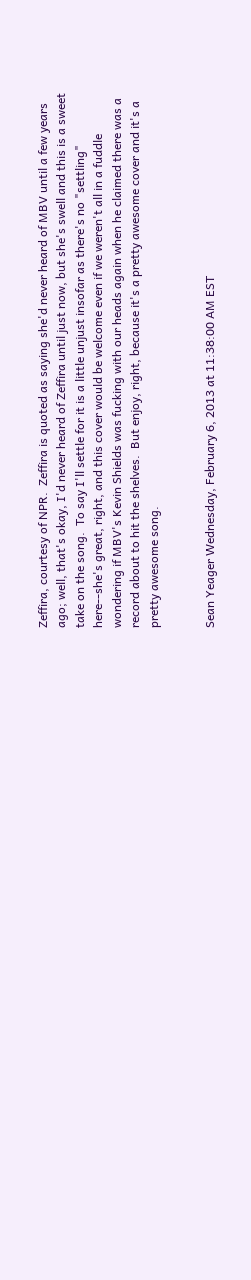Zeffira, courtesy of NPR.  Zeffira is quoted as saying she'd never heard of MBV until a few years ago; well, that's okay, I'd never heard of Zeffira until just now, but she's swell and this is a sweet take on the song.  To say I'll settle for it is a little unjust insofar as there's no "settling" here--she's great, right, and this cover would be welcome even if we weren't all in a fuddle wondering if MBV's Kevin Shields was fucking with our heads again when he claimed there was a record about to hit the shelves.  But enjoy, right, because it's a pretty awesome cover and it's a pretty awesome song.


Sean Yeager Wednesday, February 6, 2013 at 11:38:00 AM EST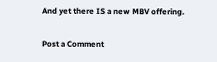And yet there IS a new MBV offering.

Post a Comment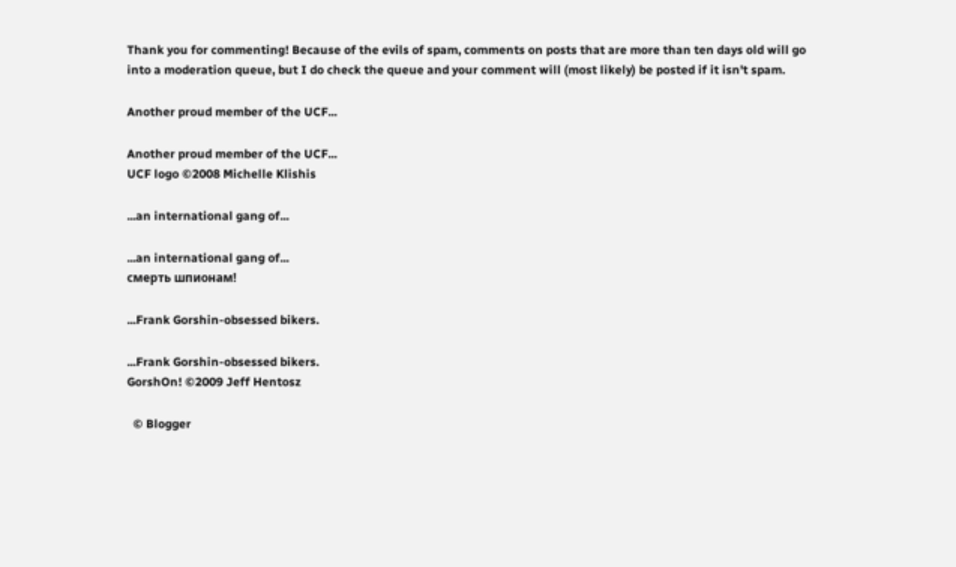Thank you for commenting! Because of the evils of spam, comments on posts that are more than ten days old will go into a moderation queue, but I do check the queue and your comment will (most likely) be posted if it isn't spam.

Another proud member of the UCF...

Another proud member of the UCF...
UCF logo ©2008 Michelle Klishis

...an international gang of...

...an international gang of...
смерть шпионам!

...Frank Gorshin-obsessed bikers.

...Frank Gorshin-obsessed bikers.
GorshOn! ©2009 Jeff Hentosz

  © Blogger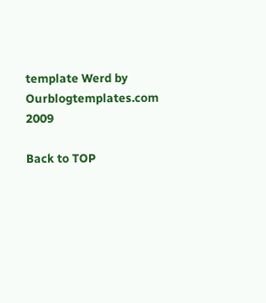template Werd by Ourblogtemplates.com 2009

Back to TOP